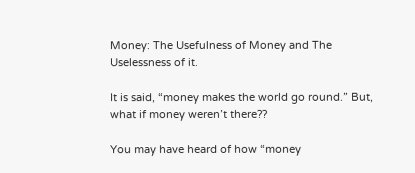Money: The Usefulness of Money and The Uselessness of it.

It is said, “money makes the world go round.” But, what if money weren’t there??

You may have heard of how “money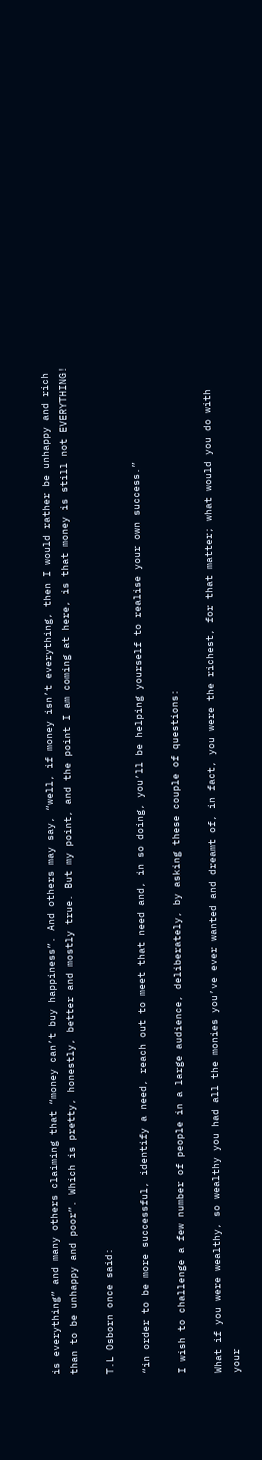is everything” and many others claiming that “money can’t buy happiness”. And others may say, “well, if money isn’t everything, then I would rather be unhappy and rich than to be unhappy and poor”. Which is pretty, honestly, better and mostly true. But my point, and the point I am coming at here, is that money is still not EVERYTHING!

T.L Osborn once said:

“in order to be more successful, identify a need, reach out to meet that need and, in so doing, you’ll be helping yourself to realise your own success.”

I wish to challenge a few number of people in a large audience, deliberately, by asking these couple of questions:

What if you were wealthy, so wealthy you had all the monies you’ve ever wanted and dreamt of, in fact, you were the richest, for that matter; what would you do with your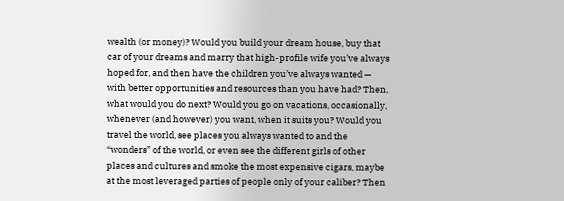wealth (or money)? Would you build your dream house, buy that car of your dreams and marry that high-profile wife you’ve always hoped for, and then have the children you’ve always wanted — with better opportunities and resources than you have had? Then, what would you do next? Would you go on vacations, occasionally, whenever (and however) you want, when it suits you? Would you travel the world, see places you always wanted to and the “wonders” of the world, or even see the different girls of other places and cultures and smoke the most expensive cigars, maybe at the most leveraged parties of people only of your caliber? Then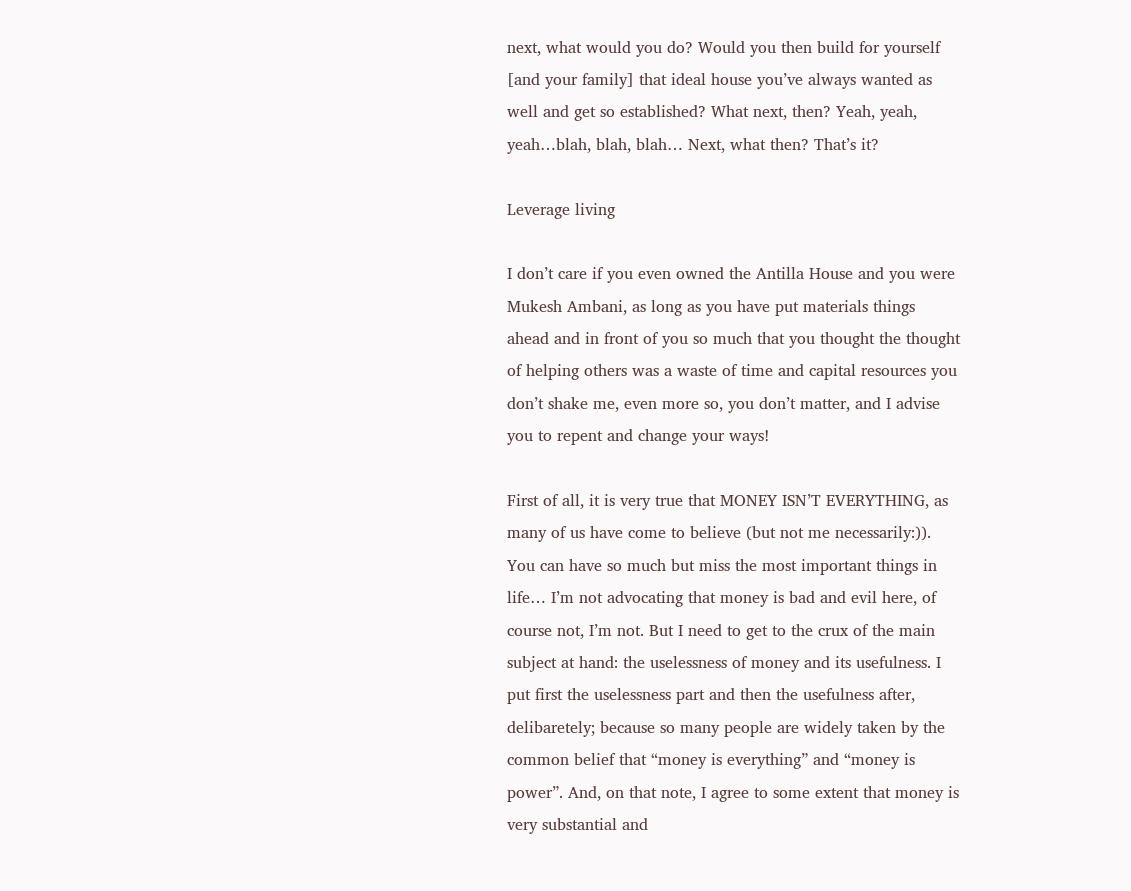next, what would you do? Would you then build for yourself [and your family] that ideal house you’ve always wanted as well and get so established? What next, then? Yeah, yeah, yeah…blah, blah, blah… Next, what then? That’s it?

Leverage living

I don’t care if you even owned the Antilla House and you were Mukesh Ambani, as long as you have put materials things ahead and in front of you so much that you thought the thought of helping others was a waste of time and capital resources you don’t shake me, even more so, you don’t matter, and I advise you to repent and change your ways!

First of all, it is very true that MONEY ISN’T EVERYTHING, as many of us have come to believe (but not me necessarily:)). You can have so much but miss the most important things in life… I’m not advocating that money is bad and evil here, of course not, I’m not. But I need to get to the crux of the main subject at hand: the uselessness of money and its usefulness. I put first the uselessness part and then the usefulness after, delibaretely; because so many people are widely taken by the common belief that “money is everything” and “money is power”. And, on that note, I agree to some extent that money is very substantial and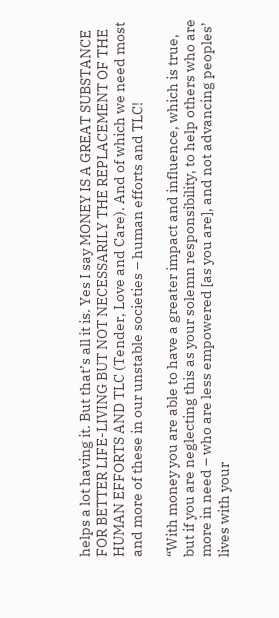helps a lot having it. But that’s all it is. Yes I say MONEY IS A GREAT SUBSTANCE FOR BETTER LIFE-LIVING BUT NOT NECESSARILY THE REPLACEMENT OF THE HUMAN EFFORTS AND TLC (Tender, Love and Care). And of which we need most and more of these in our unstable societies – human efforts and TLC!

“With money you are able to have a greater impact and influence, which is true, but if you are neglecting this as your solemn responsibility, to help others who are more in need – who are less empowered [as you are], and not advancing peoples’ lives with your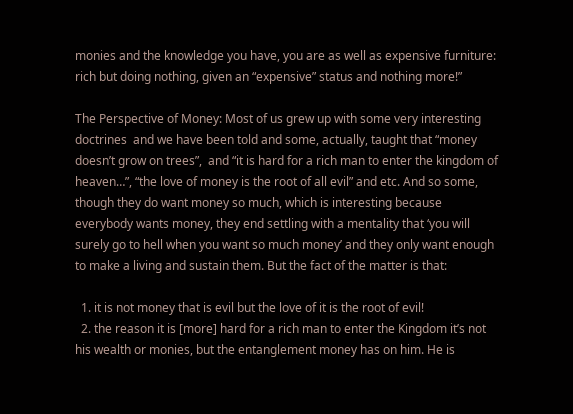monies and the knowledge you have, you are as well as expensive furniture: rich but doing nothing, given an “expensive” status and nothing more!”

The Perspective of Money: Most of us grew up with some very interesting doctrines  and we have been told and some, actually, taught that “money doesn’t grow on trees”,  and “it is hard for a rich man to enter the kingdom of heaven…”, “the love of money is the root of all evil” and etc. And so some, though they do want money so much, which is interesting because everybody wants money, they end settling with a mentality that ‘you will surely go to hell when you want so much money’ and they only want enough to make a living and sustain them. But the fact of the matter is that:

  1. it is not money that is evil but the love of it is the root of evil!
  2. the reason it is [more] hard for a rich man to enter the Kingdom it’s not his wealth or monies, but the entanglement money has on him. He is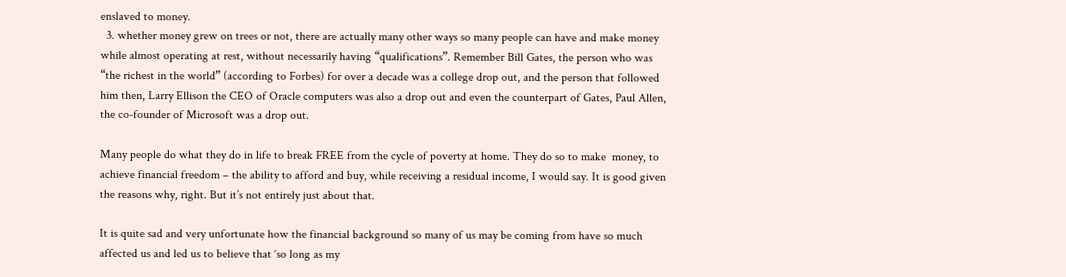enslaved to money.
  3. whether money grew on trees or not, there are actually many other ways so many people can have and make money while almost operating at rest, without necessarily having “qualifications”. Remember Bill Gates, the person who was “the richest in the world” (according to Forbes) for over a decade was a college drop out, and the person that followed him then, Larry Ellison the CEO of Oracle computers was also a drop out and even the counterpart of Gates, Paul Allen, the co-founder of Microsoft was a drop out.

Many people do what they do in life to break FREE from the cycle of poverty at home. They do so to make  money, to achieve financial freedom – the ability to afford and buy, while receiving a residual income, I would say. It is good given the reasons why, right. But it’s not entirely just about that.

It is quite sad and very unfortunate how the financial background so many of us may be coming from have so much affected us and led us to believe that ‘so long as my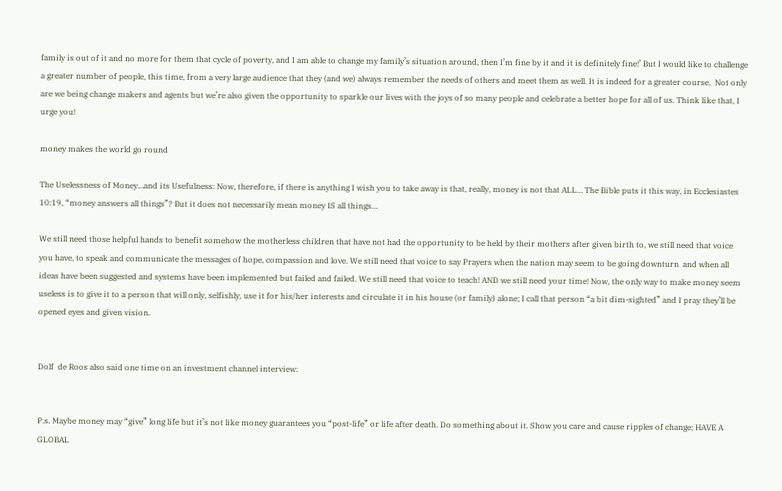family is out of it and no more for them that cycle of poverty, and I am able to change my family’s situation around, then I’m fine by it and it is definitely fine!’ But I would like to challenge a greater number of people, this time, from a very large audience that they (and we) always remember the needs of others and meet them as well. It is indeed for a greater course.  Not only are we being change makers and agents but we’re also given the opportunity to sparkle our lives with the joys of so many people and celebrate a better hope for all of us. Think like that, I urge you!

money makes the world go round

The Uselessness of Money…and its Usefulness: Now, therefore, if there is anything I wish you to take away is that, really, money is not that ALL… The Bible puts it this way, in Ecclesiastes 10:19, “money answers all things”? But it does not necessarily mean money IS all things…

We still need those helpful hands to benefit somehow the motherless children that have not had the opportunity to be held by their mothers after given birth to, we still need that voice you have, to speak and communicate the messages of hope, compassion and love. We still need that voice to say Prayers when the nation may seem to be going downturn  and when all ideas have been suggested and systems have been implemented but failed and failed. We still need that voice to teach! AND we still need your time! Now, the only way to make money seem useless is to give it to a person that will only, selfishly, use it for his/her interests and circulate it in his house (or family) alone; I call that person “a bit dim-sighted” and I pray they’ll be opened eyes and given vision.


Dolf  de Roos also said one time on an investment channel interview:


P.s. Maybe money may “give” long life but it’s not like money guarantees you “post-life” or life after death. Do something about it. Show you care and cause ripples of change; HAVE A GLOBAL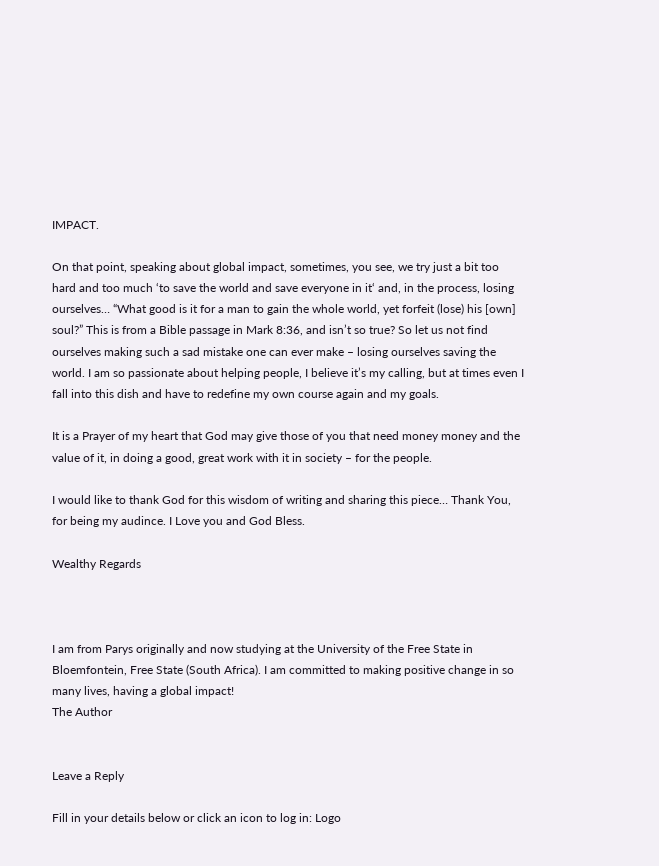IMPACT.

On that point, speaking about global impact, sometimes, you see, we try just a bit too hard and too much ‘to save the world and save everyone in it‘ and, in the process, losing ourselves… “What good is it for a man to gain the whole world, yet forfeit (lose) his [own] soul?” This is from a Bible passage in Mark 8:36, and isn’t so true? So let us not find ourselves making such a sad mistake one can ever make – losing ourselves saving the world. I am so passionate about helping people, I believe it’s my calling, but at times even I fall into this dish and have to redefine my own course again and my goals.

It is a Prayer of my heart that God may give those of you that need money money and the value of it, in doing a good, great work with it in society – for the people.

I would like to thank God for this wisdom of writing and sharing this piece… Thank You, for being my audince. I Love you and God Bless.

Wealthy Regards



I am from Parys originally and now studying at the University of the Free State in Bloemfontein, Free State (South Africa). I am committed to making positive change in so many lives, having a global impact!
The Author


Leave a Reply

Fill in your details below or click an icon to log in: Logo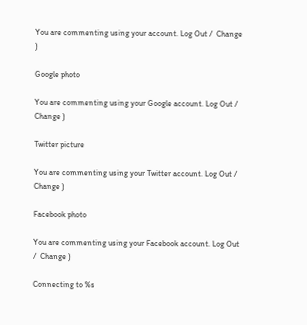You are commenting using your account. Log Out /  Change )

Google photo

You are commenting using your Google account. Log Out /  Change )

Twitter picture

You are commenting using your Twitter account. Log Out /  Change )

Facebook photo

You are commenting using your Facebook account. Log Out /  Change )

Connecting to %s